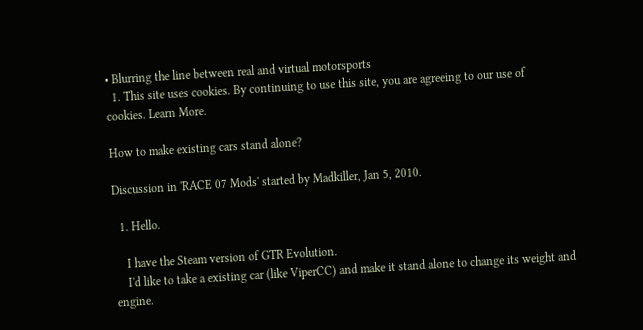• Blurring the line between real and virtual motorsports
  1. This site uses cookies. By continuing to use this site, you are agreeing to our use of cookies. Learn More.

How to make existing cars stand alone?

Discussion in 'RACE 07 Mods' started by Madkiller, Jan 5, 2010.

  1. Hello.

    I have the Steam version of GTR Evolution.
    I'd like to take a existing car (like ViperCC) and make it stand alone to change its weight and engine.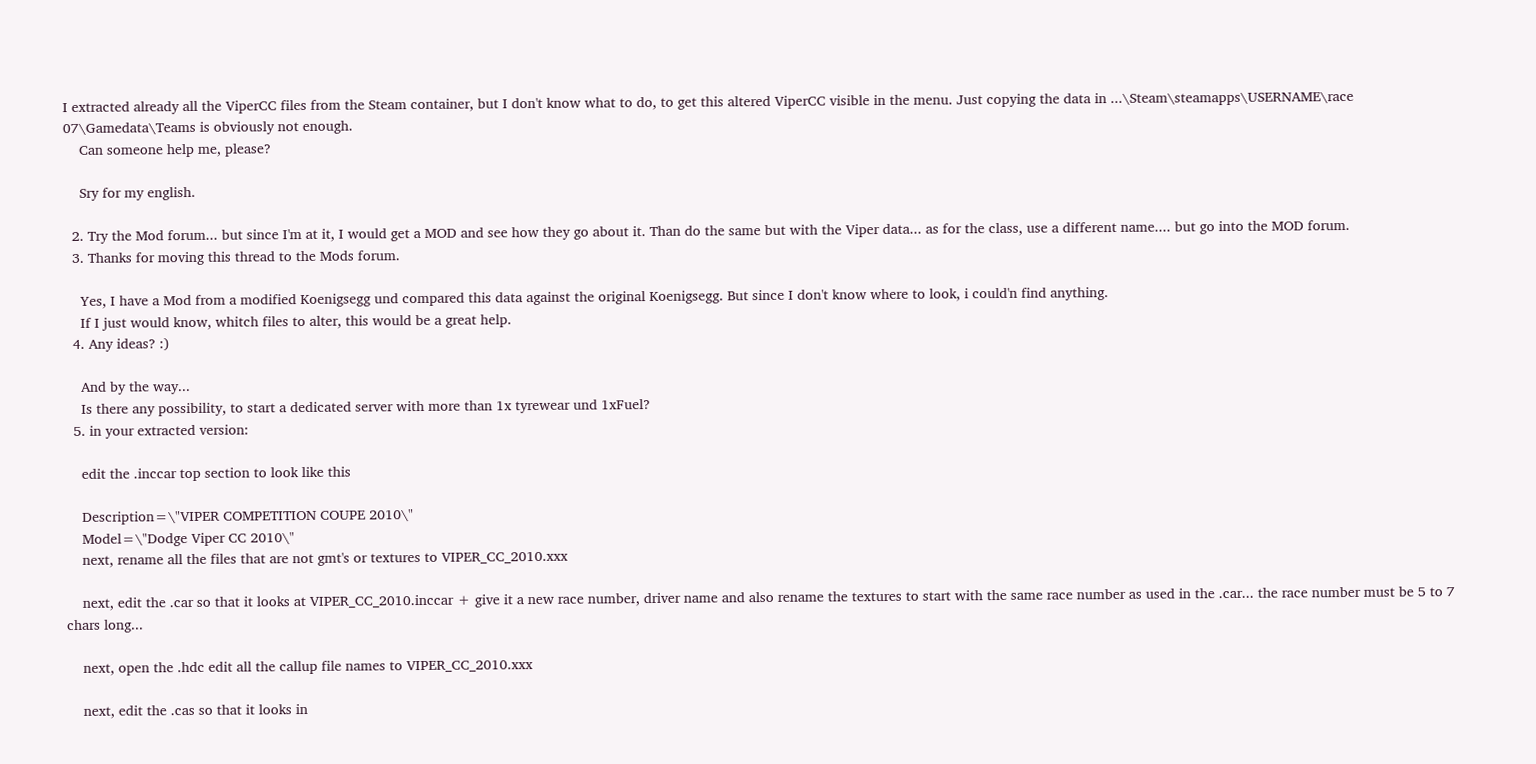I extracted already all the ViperCC files from the Steam container, but I don't know what to do, to get this altered ViperCC visible in the menu. Just copying the data in ...\Steam\steamapps\USERNAME\race 07\Gamedata\Teams is obviously not enough.
    Can someone help me, please?

    Sry for my english.

  2. Try the Mod forum... but since I'm at it, I would get a MOD and see how they go about it. Than do the same but with the Viper data... as for the class, use a different name.... but go into the MOD forum.
  3. Thanks for moving this thread to the Mods forum.

    Yes, I have a Mod from a modified Koenigsegg und compared this data against the original Koenigsegg. But since I don't know where to look, i could'n find anything.
    If I just would know, whitch files to alter, this would be a great help.
  4. Any ideas? :)

    And by the way...
    Is there any possibility, to start a dedicated server with more than 1x tyrewear und 1xFuel?
  5. in your extracted version:

    edit the .inccar top section to look like this

    Description=\"VIPER COMPETITION COUPE 2010\"
    Model=\"Dodge Viper CC 2010\"
    next, rename all the files that are not gmt's or textures to VIPER_CC_2010.xxx

    next, edit the .car so that it looks at VIPER_CC_2010.inccar + give it a new race number, driver name and also rename the textures to start with the same race number as used in the .car... the race number must be 5 to 7 chars long...

    next, open the .hdc edit all the callup file names to VIPER_CC_2010.xxx

    next, edit the .cas so that it looks in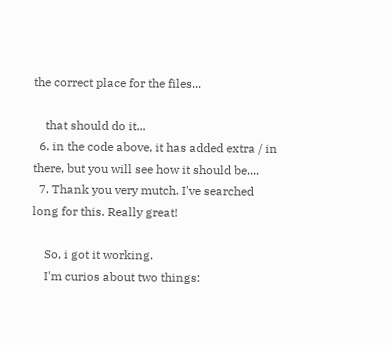the correct place for the files...

    that should do it...
  6. in the code above, it has added extra / in there, but you will see how it should be....
  7. Thank you very mutch. I've searched long for this. Really great!

    So, i got it working.
    I'm curios about two things: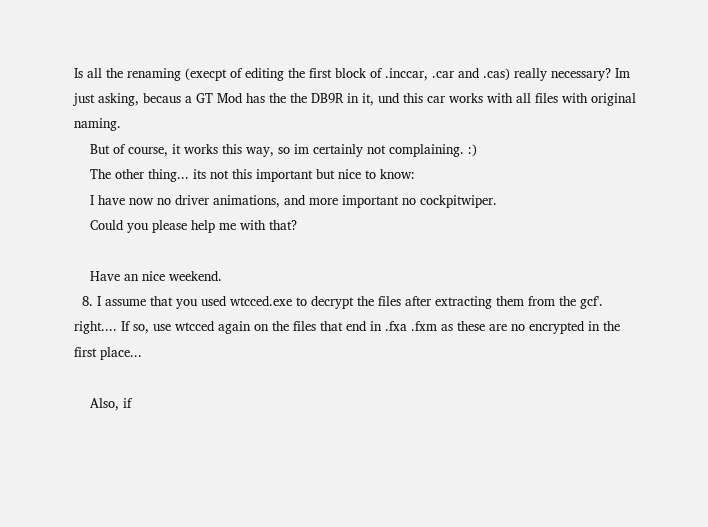Is all the renaming (execpt of editing the first block of .inccar, .car and .cas) really necessary? Im just asking, becaus a GT Mod has the the DB9R in it, und this car works with all files with original naming.
    But of course, it works this way, so im certainly not complaining. :)
    The other thing... its not this important but nice to know:
    I have now no driver animations, and more important no cockpitwiper.
    Could you please help me with that?

    Have an nice weekend.
  8. I assume that you used wtcced.exe to decrypt the files after extracting them from the gcf'. right.... If so, use wtcced again on the files that end in .fxa .fxm as these are no encrypted in the first place...

    Also, if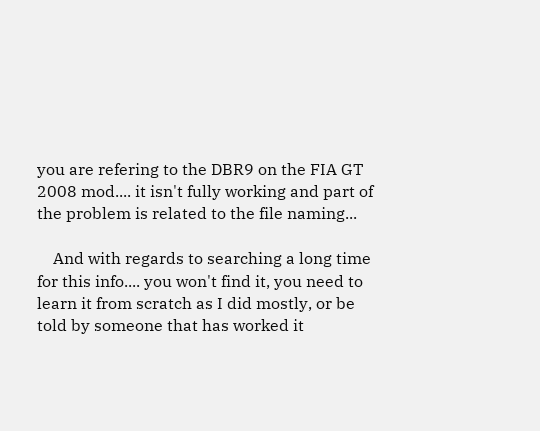you are refering to the DBR9 on the FIA GT 2008 mod.... it isn't fully working and part of the problem is related to the file naming...

    And with regards to searching a long time for this info.... you won't find it, you need to learn it from scratch as I did mostly, or be told by someone that has worked it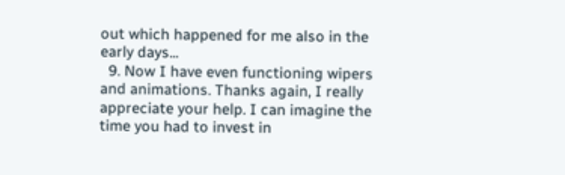out which happened for me also in the early days...
  9. Now I have even functioning wipers and animations. Thanks again, I really appreciate your help. I can imagine the time you had to invest in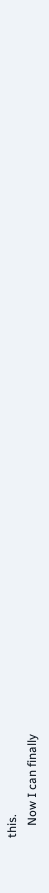this.
    Now I can finally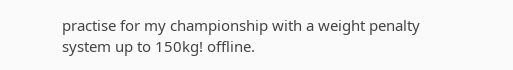practise for my championship with a weight penalty system up to 150kg! offline.